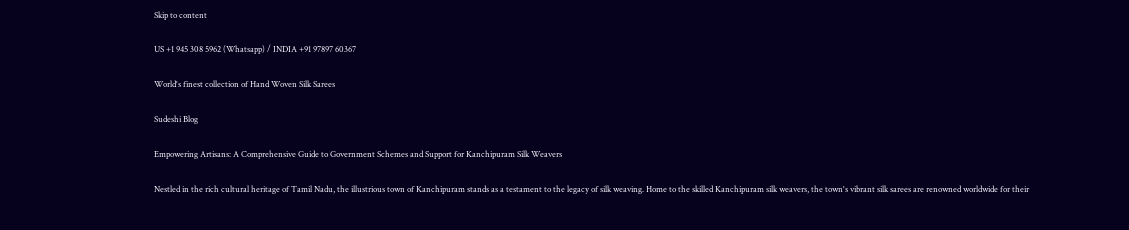Skip to content

US +1 945 308 5962 (Whatsapp) / INDIA +91 97897 60367

World's finest collection of Hand Woven Silk Sarees

Sudeshi Blog

Empowering Artisans: A Comprehensive Guide to Government Schemes and Support for Kanchipuram Silk Weavers

Nestled in the rich cultural heritage of Tamil Nadu, the illustrious town of Kanchipuram stands as a testament to the legacy of silk weaving. Home to the skilled Kanchipuram silk weavers, the town's vibrant silk sarees are renowned worldwide for their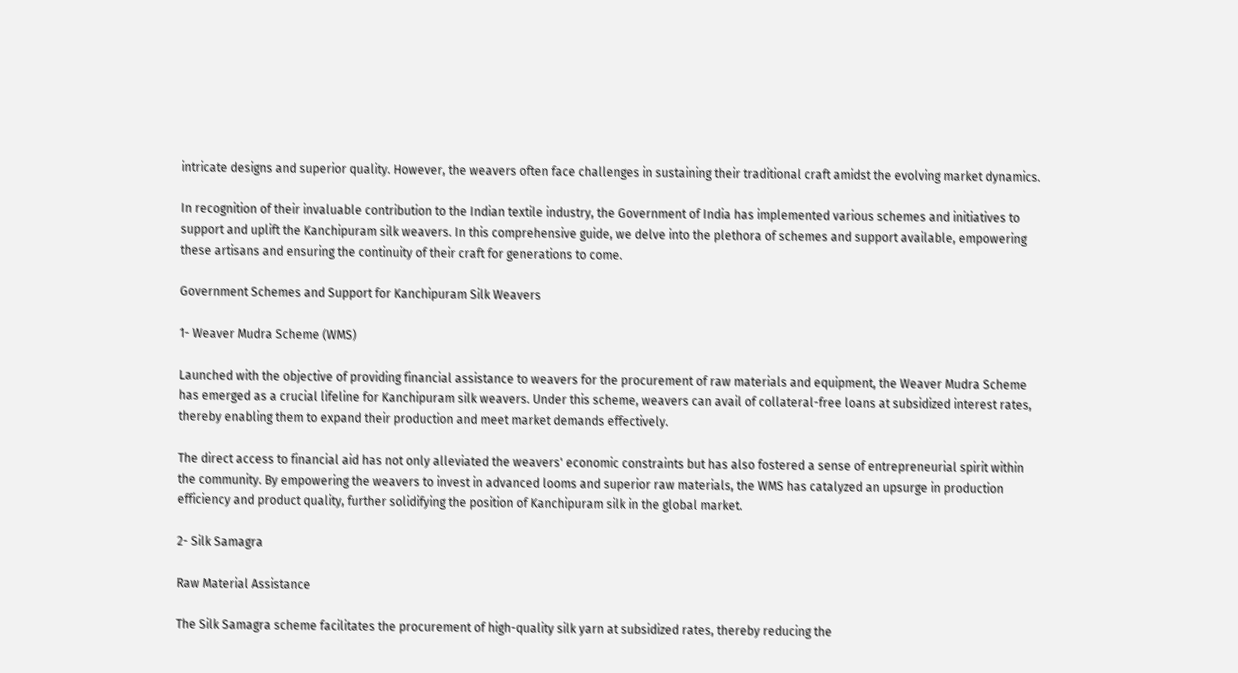intricate designs and superior quality. However, the weavers often face challenges in sustaining their traditional craft amidst the evolving market dynamics.

In recognition of their invaluable contribution to the Indian textile industry, the Government of India has implemented various schemes and initiatives to support and uplift the Kanchipuram silk weavers. In this comprehensive guide, we delve into the plethora of schemes and support available, empowering these artisans and ensuring the continuity of their craft for generations to come.

Government Schemes and Support for Kanchipuram Silk Weavers

1- Weaver Mudra Scheme (WMS)

Launched with the objective of providing financial assistance to weavers for the procurement of raw materials and equipment, the Weaver Mudra Scheme has emerged as a crucial lifeline for Kanchipuram silk weavers. Under this scheme, weavers can avail of collateral-free loans at subsidized interest rates, thereby enabling them to expand their production and meet market demands effectively.

The direct access to financial aid has not only alleviated the weavers' economic constraints but has also fostered a sense of entrepreneurial spirit within the community. By empowering the weavers to invest in advanced looms and superior raw materials, the WMS has catalyzed an upsurge in production efficiency and product quality, further solidifying the position of Kanchipuram silk in the global market.

2- Silk Samagra

Raw Material Assistance

The Silk Samagra scheme facilitates the procurement of high-quality silk yarn at subsidized rates, thereby reducing the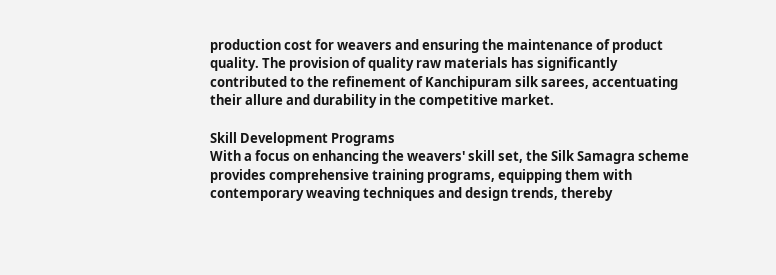production cost for weavers and ensuring the maintenance of product quality. The provision of quality raw materials has significantly contributed to the refinement of Kanchipuram silk sarees, accentuating their allure and durability in the competitive market.

Skill Development Programs
With a focus on enhancing the weavers' skill set, the Silk Samagra scheme provides comprehensive training programs, equipping them with contemporary weaving techniques and design trends, thereby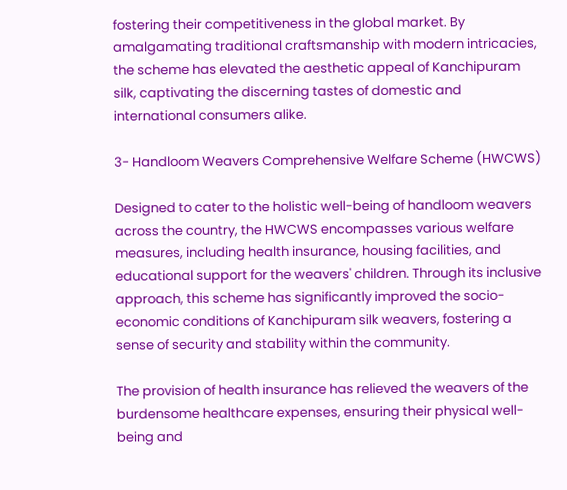fostering their competitiveness in the global market. By amalgamating traditional craftsmanship with modern intricacies, the scheme has elevated the aesthetic appeal of Kanchipuram silk, captivating the discerning tastes of domestic and international consumers alike.

3- Handloom Weavers Comprehensive Welfare Scheme (HWCWS)

Designed to cater to the holistic well-being of handloom weavers across the country, the HWCWS encompasses various welfare measures, including health insurance, housing facilities, and educational support for the weavers' children. Through its inclusive approach, this scheme has significantly improved the socio-economic conditions of Kanchipuram silk weavers, fostering a sense of security and stability within the community.

The provision of health insurance has relieved the weavers of the burdensome healthcare expenses, ensuring their physical well-being and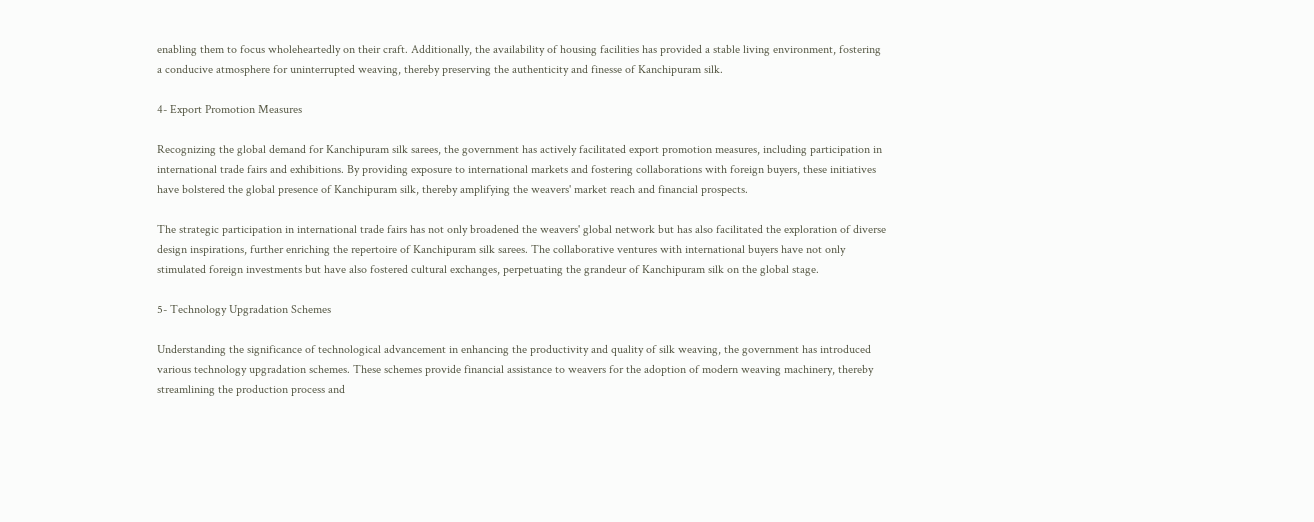enabling them to focus wholeheartedly on their craft. Additionally, the availability of housing facilities has provided a stable living environment, fostering a conducive atmosphere for uninterrupted weaving, thereby preserving the authenticity and finesse of Kanchipuram silk.

4- Export Promotion Measures

Recognizing the global demand for Kanchipuram silk sarees, the government has actively facilitated export promotion measures, including participation in international trade fairs and exhibitions. By providing exposure to international markets and fostering collaborations with foreign buyers, these initiatives have bolstered the global presence of Kanchipuram silk, thereby amplifying the weavers' market reach and financial prospects.

The strategic participation in international trade fairs has not only broadened the weavers' global network but has also facilitated the exploration of diverse design inspirations, further enriching the repertoire of Kanchipuram silk sarees. The collaborative ventures with international buyers have not only stimulated foreign investments but have also fostered cultural exchanges, perpetuating the grandeur of Kanchipuram silk on the global stage.

5- Technology Upgradation Schemes

Understanding the significance of technological advancement in enhancing the productivity and quality of silk weaving, the government has introduced various technology upgradation schemes. These schemes provide financial assistance to weavers for the adoption of modern weaving machinery, thereby streamlining the production process and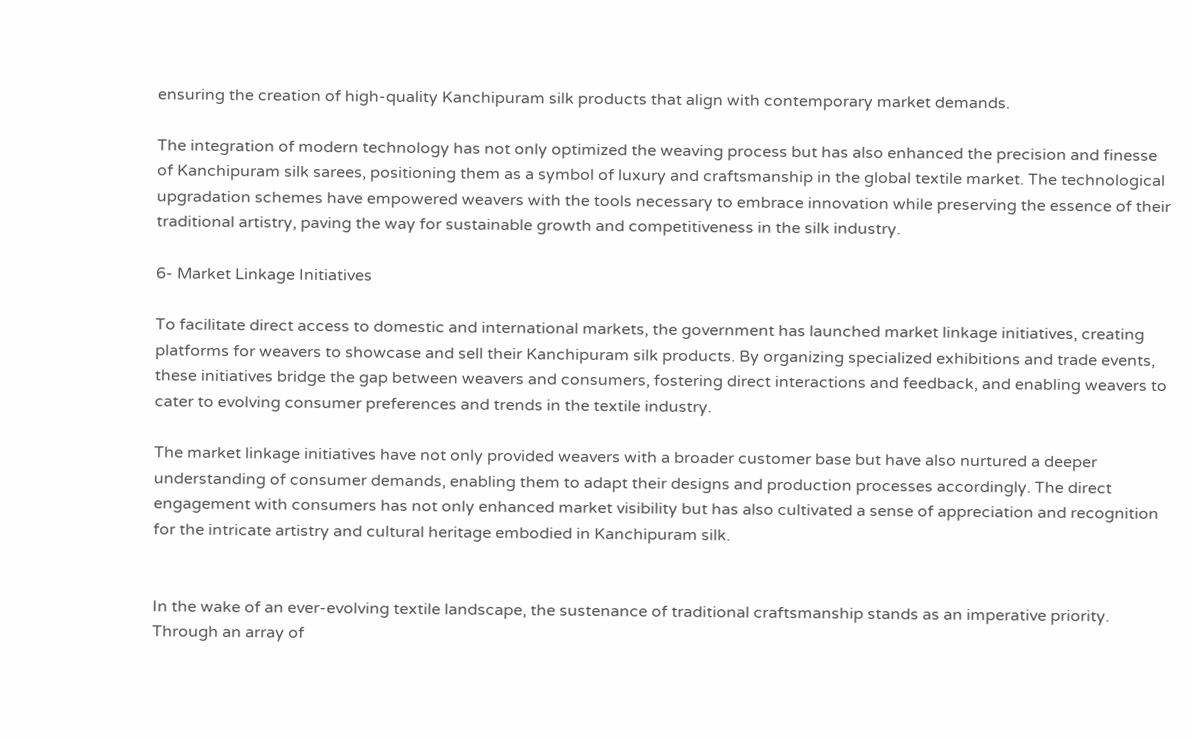ensuring the creation of high-quality Kanchipuram silk products that align with contemporary market demands.

The integration of modern technology has not only optimized the weaving process but has also enhanced the precision and finesse of Kanchipuram silk sarees, positioning them as a symbol of luxury and craftsmanship in the global textile market. The technological upgradation schemes have empowered weavers with the tools necessary to embrace innovation while preserving the essence of their traditional artistry, paving the way for sustainable growth and competitiveness in the silk industry.

6- Market Linkage Initiatives

To facilitate direct access to domestic and international markets, the government has launched market linkage initiatives, creating platforms for weavers to showcase and sell their Kanchipuram silk products. By organizing specialized exhibitions and trade events, these initiatives bridge the gap between weavers and consumers, fostering direct interactions and feedback, and enabling weavers to cater to evolving consumer preferences and trends in the textile industry.

The market linkage initiatives have not only provided weavers with a broader customer base but have also nurtured a deeper understanding of consumer demands, enabling them to adapt their designs and production processes accordingly. The direct engagement with consumers has not only enhanced market visibility but has also cultivated a sense of appreciation and recognition for the intricate artistry and cultural heritage embodied in Kanchipuram silk.


In the wake of an ever-evolving textile landscape, the sustenance of traditional craftsmanship stands as an imperative priority. Through an array of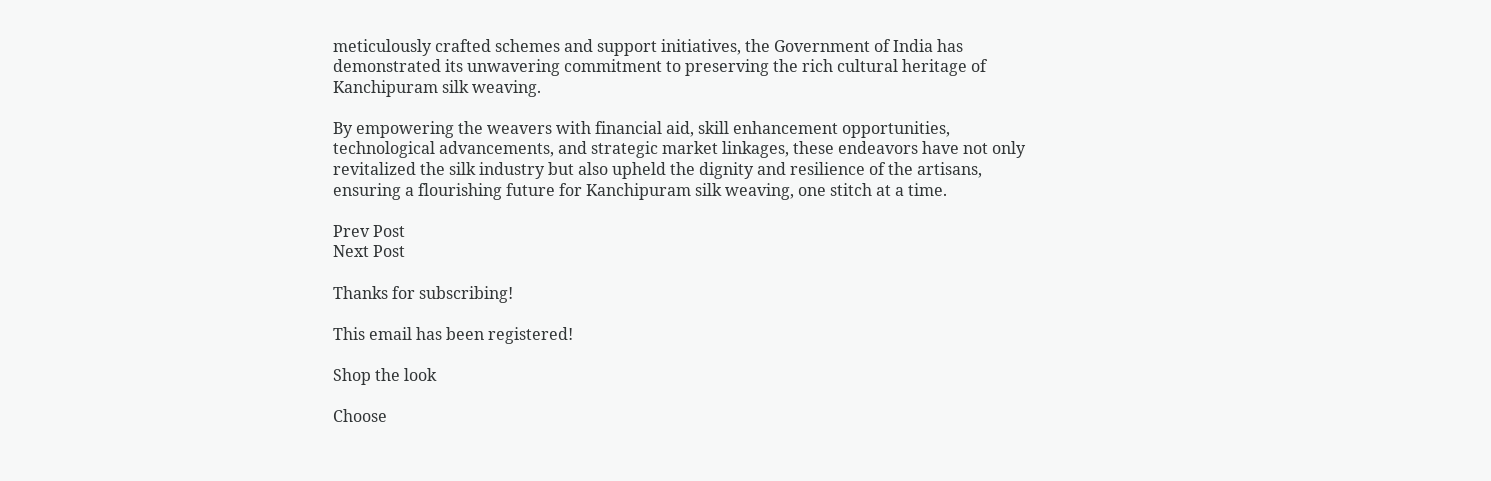meticulously crafted schemes and support initiatives, the Government of India has demonstrated its unwavering commitment to preserving the rich cultural heritage of Kanchipuram silk weaving.

By empowering the weavers with financial aid, skill enhancement opportunities, technological advancements, and strategic market linkages, these endeavors have not only revitalized the silk industry but also upheld the dignity and resilience of the artisans, ensuring a flourishing future for Kanchipuram silk weaving, one stitch at a time.

Prev Post
Next Post

Thanks for subscribing!

This email has been registered!

Shop the look

Choose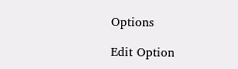Options

Edit Option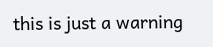this is just a warning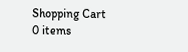Shopping Cart
0 items